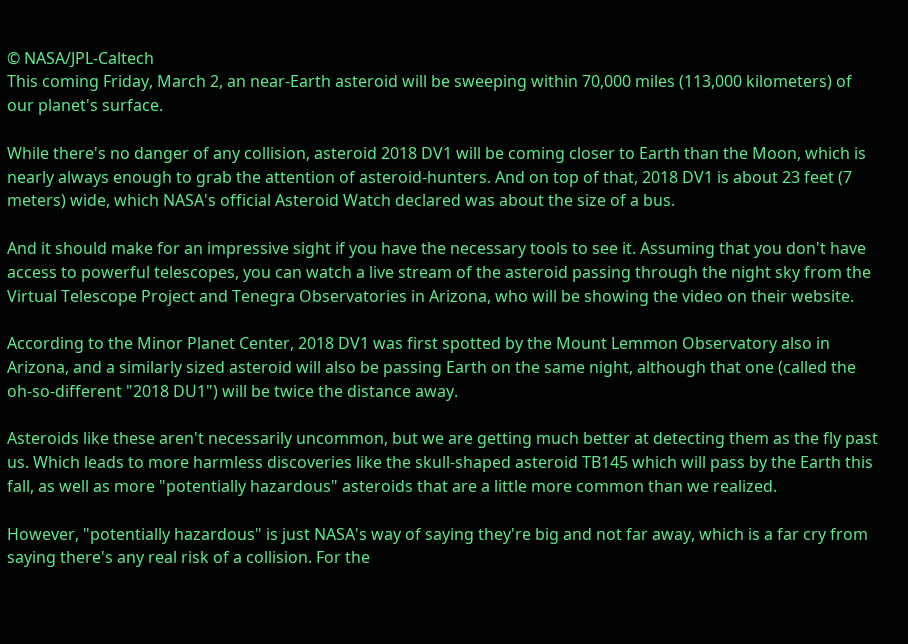© NASA/JPL-Caltech
This coming Friday, March 2, an near-Earth asteroid will be sweeping within 70,000 miles (113,000 kilometers) of our planet's surface.

While there's no danger of any collision, asteroid 2018 DV1 will be coming closer to Earth than the Moon, which is nearly always enough to grab the attention of asteroid-hunters. And on top of that, 2018 DV1 is about 23 feet (7 meters) wide, which NASA's official Asteroid Watch declared was about the size of a bus.

And it should make for an impressive sight if you have the necessary tools to see it. Assuming that you don't have access to powerful telescopes, you can watch a live stream of the asteroid passing through the night sky from the Virtual Telescope Project and Tenegra Observatories in Arizona, who will be showing the video on their website.

According to the Minor Planet Center, 2018 DV1 was first spotted by the Mount Lemmon Observatory also in Arizona, and a similarly sized asteroid will also be passing Earth on the same night, although that one (called the oh-so-different "2018 DU1") will be twice the distance away.

Asteroids like these aren't necessarily uncommon, but we are getting much better at detecting them as the fly past us. Which leads to more harmless discoveries like the skull-shaped asteroid TB145 which will pass by the Earth this fall, as well as more "potentially hazardous" asteroids that are a little more common than we realized.

However, "potentially hazardous" is just NASA's way of saying they're big and not far away, which is a far cry from saying there's any real risk of a collision. For the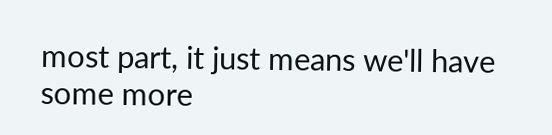most part, it just means we'll have some more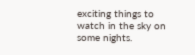exciting things to watch in the sky on some nights.